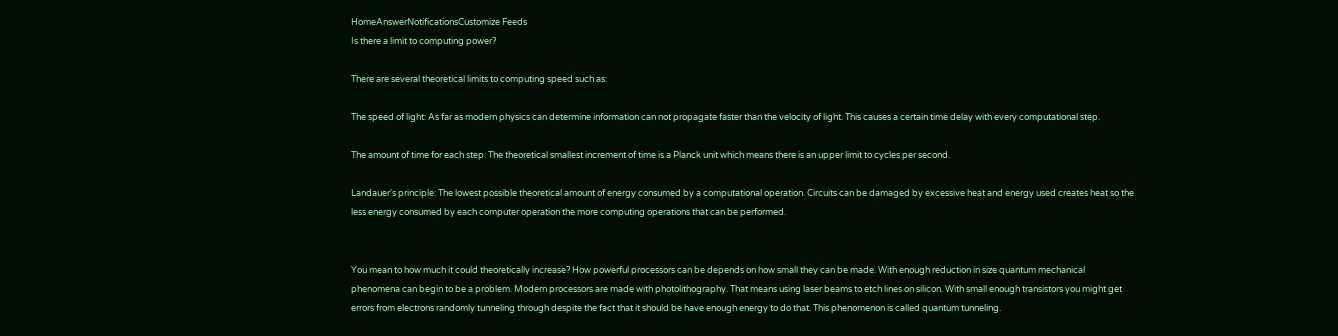HomeAnswerNotificationsCustomize Feeds
Is there a limit to computing power?

There are several theoretical limits to computing speed such as:

The speed of light: As far as modern physics can determine information can not propagate faster than the velocity of light. This causes a certain time delay with every computational step.

The amount of time for each step: The theoretical smallest increment of time is a Planck unit which means there is an upper limit to cycles per second.

Landauer's principle: The lowest possible theoretical amount of energy consumed by a computational operation. Circuits can be damaged by excessive heat and energy used creates heat so the less energy consumed by each computer operation the more computing operations that can be performed.


You mean to how much it could theoretically increase? How powerful processors can be depends on how small they can be made. With enough reduction in size quantum mechanical phenomena can begin to be a problem. Modern processors are made with photolithography. That means using laser beams to etch lines on silicon. With small enough transistors you might get errors from electrons randomly tunneling through despite the fact that it should be have enough energy to do that. This phenomenon is called quantum tunneling.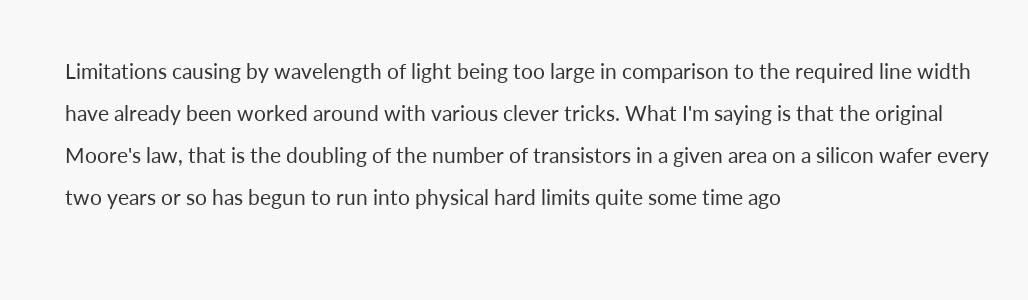Limitations causing by wavelength of light being too large in comparison to the required line width have already been worked around with various clever tricks. What I'm saying is that the original Moore's law, that is the doubling of the number of transistors in a given area on a silicon wafer every two years or so has begun to run into physical hard limits quite some time ago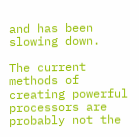and has been slowing down.

The current methods of creating powerful processors are probably not the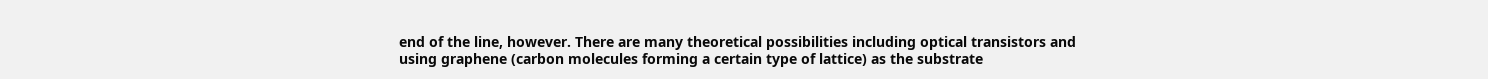end of the line, however. There are many theoretical possibilities including optical transistors and using graphene (carbon molecules forming a certain type of lattice) as the substrate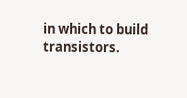in which to build transistors.